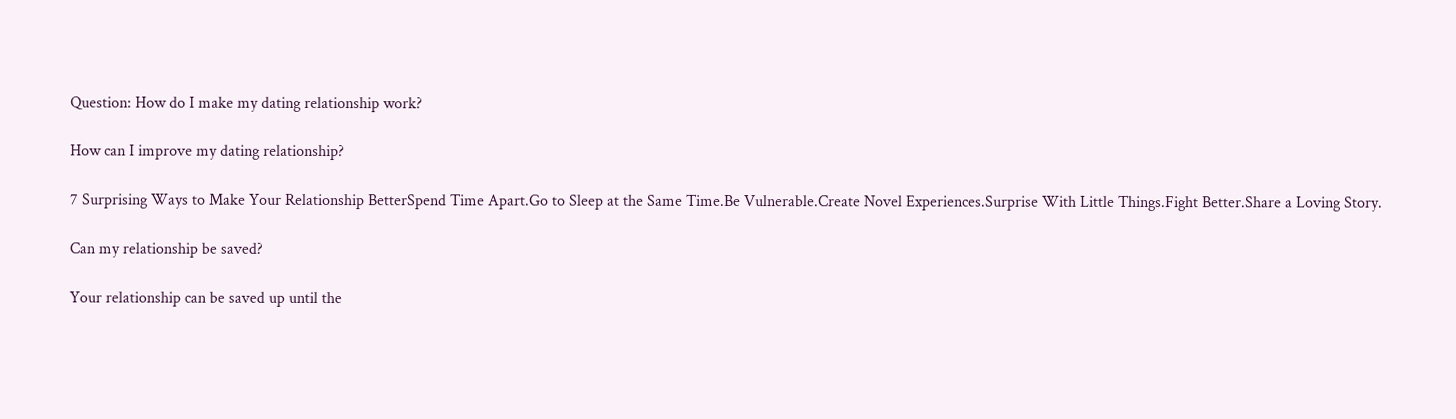Question: How do I make my dating relationship work?

How can I improve my dating relationship?

7 Surprising Ways to Make Your Relationship BetterSpend Time Apart.Go to Sleep at the Same Time.Be Vulnerable.Create Novel Experiences.Surprise With Little Things.Fight Better.Share a Loving Story.

Can my relationship be saved?

Your relationship can be saved up until the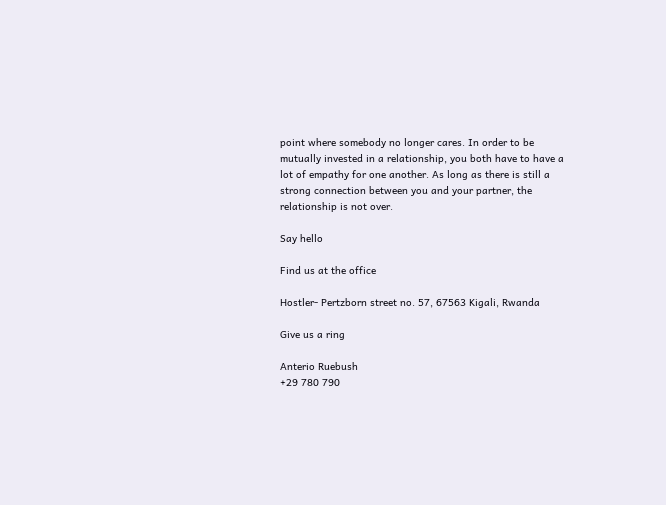point where somebody no longer cares. In order to be mutually invested in a relationship, you both have to have a lot of empathy for one another. As long as there is still a strong connection between you and your partner, the relationship is not over.

Say hello

Find us at the office

Hostler- Pertzborn street no. 57, 67563 Kigali, Rwanda

Give us a ring

Anterio Ruebush
+29 780 790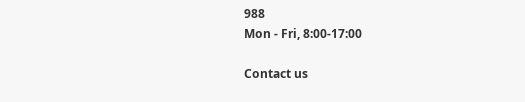988
Mon - Fri, 8:00-17:00

Contact us